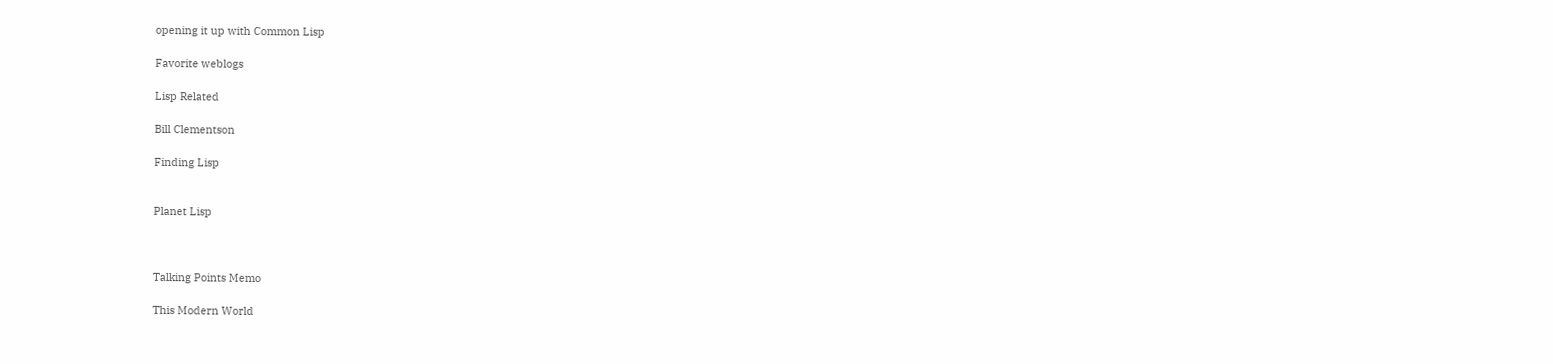opening it up with Common Lisp

Favorite weblogs

Lisp Related

Bill Clementson

Finding Lisp


Planet Lisp



Talking Points Memo

This Modern World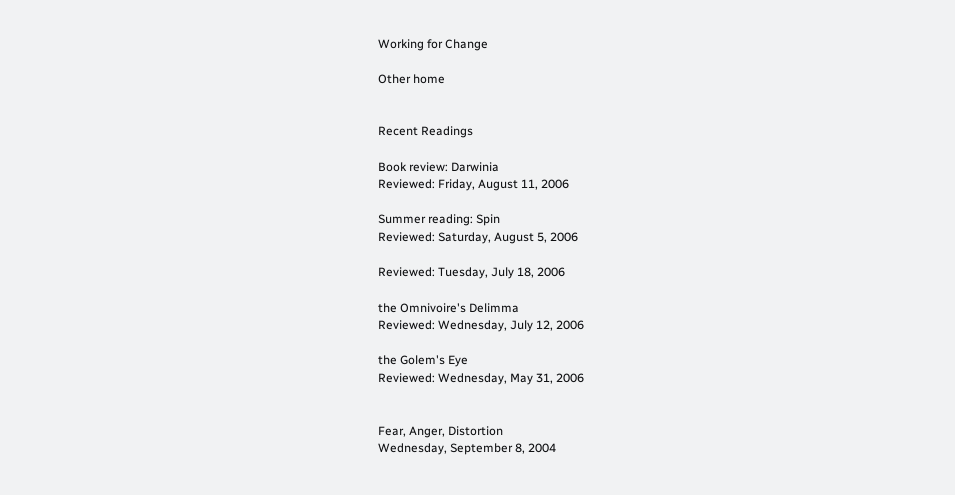Working for Change

Other home


Recent Readings

Book review: Darwinia
Reviewed: Friday, August 11, 2006

Summer reading: Spin
Reviewed: Saturday, August 5, 2006

Reviewed: Tuesday, July 18, 2006

the Omnivoire's Delimma
Reviewed: Wednesday, July 12, 2006

the Golem's Eye
Reviewed: Wednesday, May 31, 2006


Fear, Anger, Distortion
Wednesday, September 8, 2004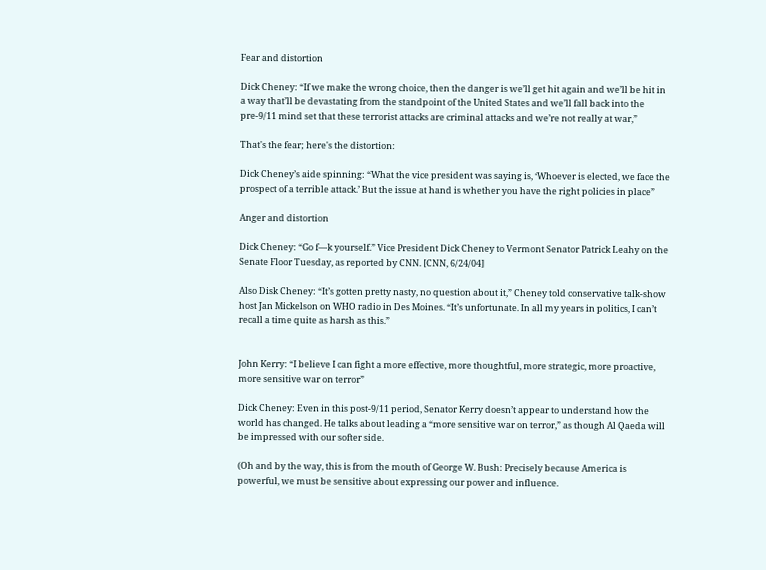Fear and distortion

Dick Cheney: “If we make the wrong choice, then the danger is we’ll get hit again and we’ll be hit in a way that’ll be devastating from the standpoint of the United States and we’ll fall back into the pre-9/11 mind set that these terrorist attacks are criminal attacks and we’re not really at war,”

That's the fear; here's the distortion:

Dick Cheney’s aide spinning: “What the vice president was saying is, ‘Whoever is elected, we face the prospect of a terrible attack.’ But the issue at hand is whether you have the right policies in place”

Anger and distortion

Dick Cheney: “Go f—k yourself.” Vice President Dick Cheney to Vermont Senator Patrick Leahy on the Senate Floor Tuesday, as reported by CNN. [CNN, 6/24/04]

Also Disk Cheney: “It’s gotten pretty nasty, no question about it,” Cheney told conservative talk-show host Jan Mickelson on WHO radio in Des Moines. “It’s unfortunate. In all my years in politics, I can’t recall a time quite as harsh as this.”


John Kerry: “I believe I can fight a more effective, more thoughtful, more strategic, more proactive, more sensitive war on terror”

Dick Cheney: Even in this post-9/11 period, Senator Kerry doesn’t appear to understand how the world has changed. He talks about leading a “more sensitive war on terror,” as though Al Qaeda will be impressed with our softer side.

(Oh and by the way, this is from the mouth of George W. Bush: Precisely because America is powerful, we must be sensitive about expressing our power and influence.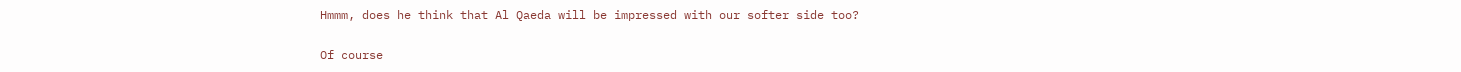Hmmm, does he think that Al Qaeda will be impressed with our softer side too?

Of course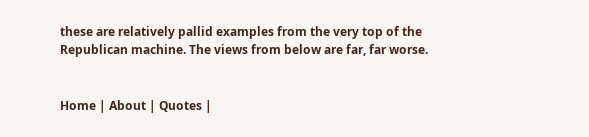these are relatively pallid examples from the very top of the Republican machine. The views from below are far, far worse.


Home | About | Quotes |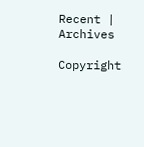Recent | Archives

Copyright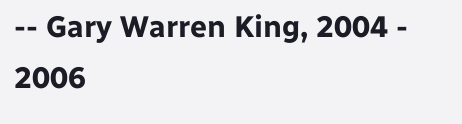-- Gary Warren King, 2004 - 2006